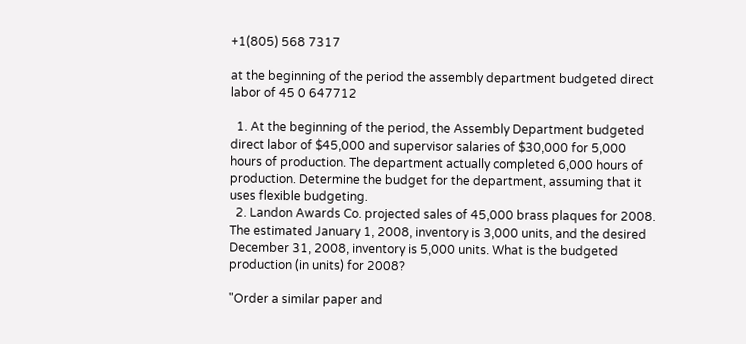+1(805) 568 7317

at the beginning of the period the assembly department budgeted direct labor of 45 0 647712

  1. At the beginning of the period, the Assembly Department budgeted direct labor of $45,000 and supervisor salaries of $30,000 for 5,000 hours of production. The department actually completed 6,000 hours of production. Determine the budget for the department, assuming that it uses flexible budgeting.
  2. Landon Awards Co. projected sales of 45,000 brass plaques for 2008. The estimated January 1, 2008, inventory is 3,000 units, and the desired December 31, 2008, inventory is 5,000 units. What is the budgeted production (in units) for 2008?

"Order a similar paper and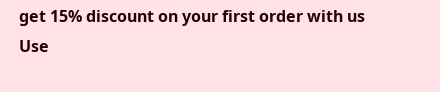get 15% discount on your first order with us
Use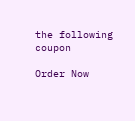the following coupon

Order Now